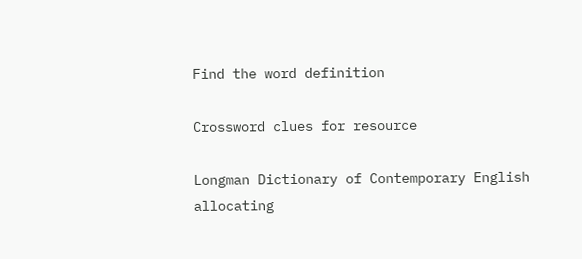Find the word definition

Crossword clues for resource

Longman Dictionary of Contemporary English
allocating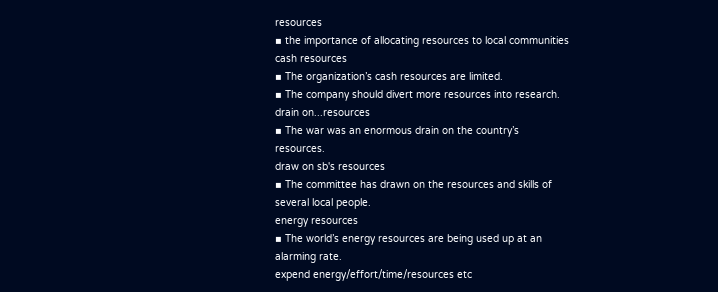resources
▪ the importance of allocating resources to local communities
cash resources
▪ The organization’s cash resources are limited.
▪ The company should divert more resources into research.
drain on...resources
▪ The war was an enormous drain on the country’s resources.
draw on sb's resources
▪ The committee has drawn on the resources and skills of several local people.
energy resources
▪ The world’s energy resources are being used up at an alarming rate.
expend energy/effort/time/resources etc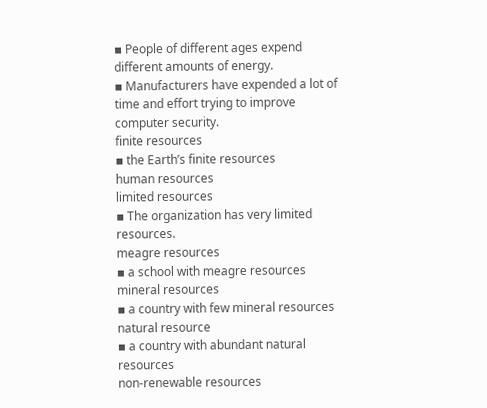▪ People of different ages expend different amounts of energy.
▪ Manufacturers have expended a lot of time and effort trying to improve computer security.
finite resources
▪ the Earth’s finite resources
human resources
limited resources
▪ The organization has very limited resources.
meagre resources
▪ a school with meagre resources
mineral resources
▪ a country with few mineral resources
natural resource
▪ a country with abundant natural resources
non-renewable resources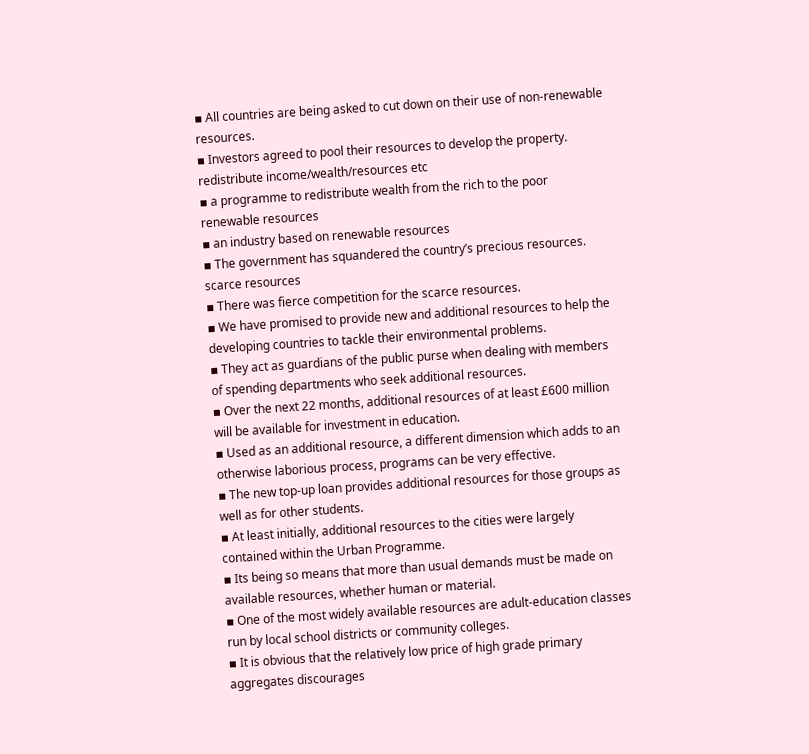▪ All countries are being asked to cut down on their use of non-renewable resources.
▪ Investors agreed to pool their resources to develop the property.
redistribute income/wealth/resources etc
▪ a programme to redistribute wealth from the rich to the poor
renewable resources
▪ an industry based on renewable resources
▪ The government has squandered the country’s precious resources.
scarce resources
▪ There was fierce competition for the scarce resources.
▪ We have promised to provide new and additional resources to help the developing countries to tackle their environmental problems.
▪ They act as guardians of the public purse when dealing with members of spending departments who seek additional resources.
▪ Over the next 22 months, additional resources of at least £600 million will be available for investment in education.
▪ Used as an additional resource, a different dimension which adds to an otherwise laborious process, programs can be very effective.
▪ The new top-up loan provides additional resources for those groups as well as for other students.
▪ At least initially, additional resources to the cities were largely contained within the Urban Programme.
▪ Its being so means that more than usual demands must be made on available resources, whether human or material.
▪ One of the most widely available resources are adult-education classes run by local school districts or community colleges.
▪ It is obvious that the relatively low price of high grade primary aggregates discourages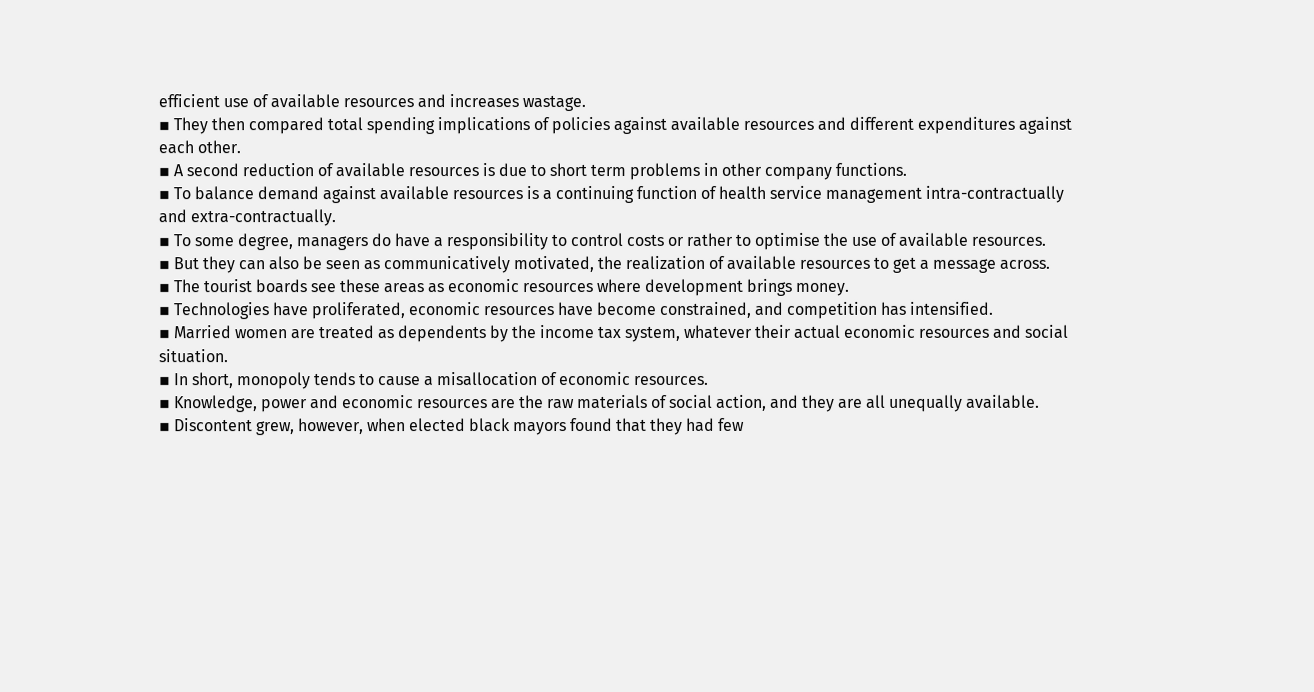efficient use of available resources and increases wastage.
▪ They then compared total spending implications of policies against available resources and different expenditures against each other.
▪ A second reduction of available resources is due to short term problems in other company functions.
▪ To balance demand against available resources is a continuing function of health service management intra-contractually and extra-contractually.
▪ To some degree, managers do have a responsibility to control costs or rather to optimise the use of available resources.
▪ But they can also be seen as communicatively motivated, the realization of available resources to get a message across.
▪ The tourist boards see these areas as economic resources where development brings money.
▪ Technologies have proliferated, economic resources have become constrained, and competition has intensified.
▪ Married women are treated as dependents by the income tax system, whatever their actual economic resources and social situation.
▪ In short, monopoly tends to cause a misallocation of economic resources.
▪ Knowledge, power and economic resources are the raw materials of social action, and they are all unequally available.
▪ Discontent grew, however, when elected black mayors found that they had few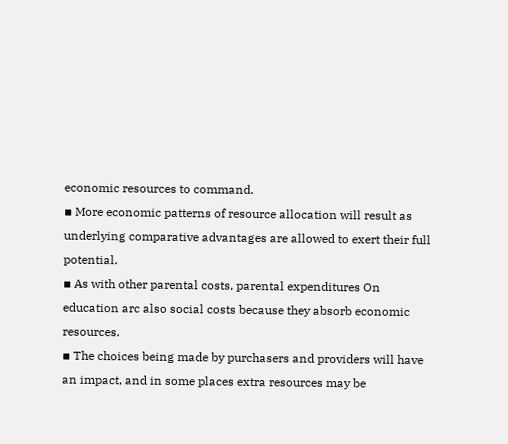economic resources to command.
▪ More economic patterns of resource allocation will result as underlying comparative advantages are allowed to exert their full potential.
▪ As with other parental costs, parental expenditures On education arc also social costs because they absorb economic resources.
▪ The choices being made by purchasers and providers will have an impact, and in some places extra resources may be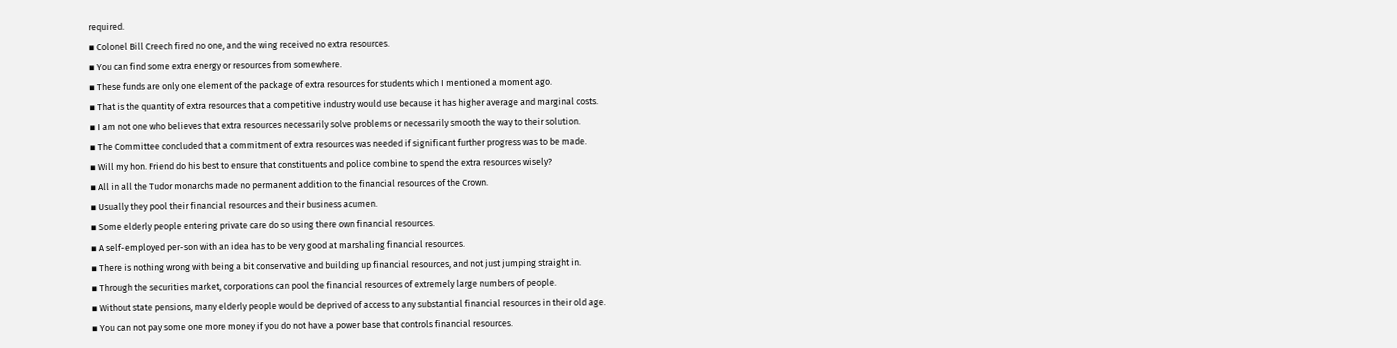required.
▪ Colonel Bill Creech fired no one, and the wing received no extra resources.
▪ You can find some extra energy or resources from somewhere.
▪ These funds are only one element of the package of extra resources for students which I mentioned a moment ago.
▪ That is the quantity of extra resources that a competitive industry would use because it has higher average and marginal costs.
▪ I am not one who believes that extra resources necessarily solve problems or necessarily smooth the way to their solution.
▪ The Committee concluded that a commitment of extra resources was needed if significant further progress was to be made.
▪ Will my hon. Friend do his best to ensure that constituents and police combine to spend the extra resources wisely?
▪ All in all the Tudor monarchs made no permanent addition to the financial resources of the Crown.
▪ Usually they pool their financial resources and their business acumen.
▪ Some elderly people entering private care do so using there own financial resources.
▪ A self-employed per-son with an idea has to be very good at marshaling financial resources.
▪ There is nothing wrong with being a bit conservative and building up financial resources, and not just jumping straight in.
▪ Through the securities market, corporations can pool the financial resources of extremely large numbers of people.
▪ Without state pensions, many elderly people would be deprived of access to any substantial financial resources in their old age.
▪ You can not pay some one more money if you do not have a power base that controls financial resources.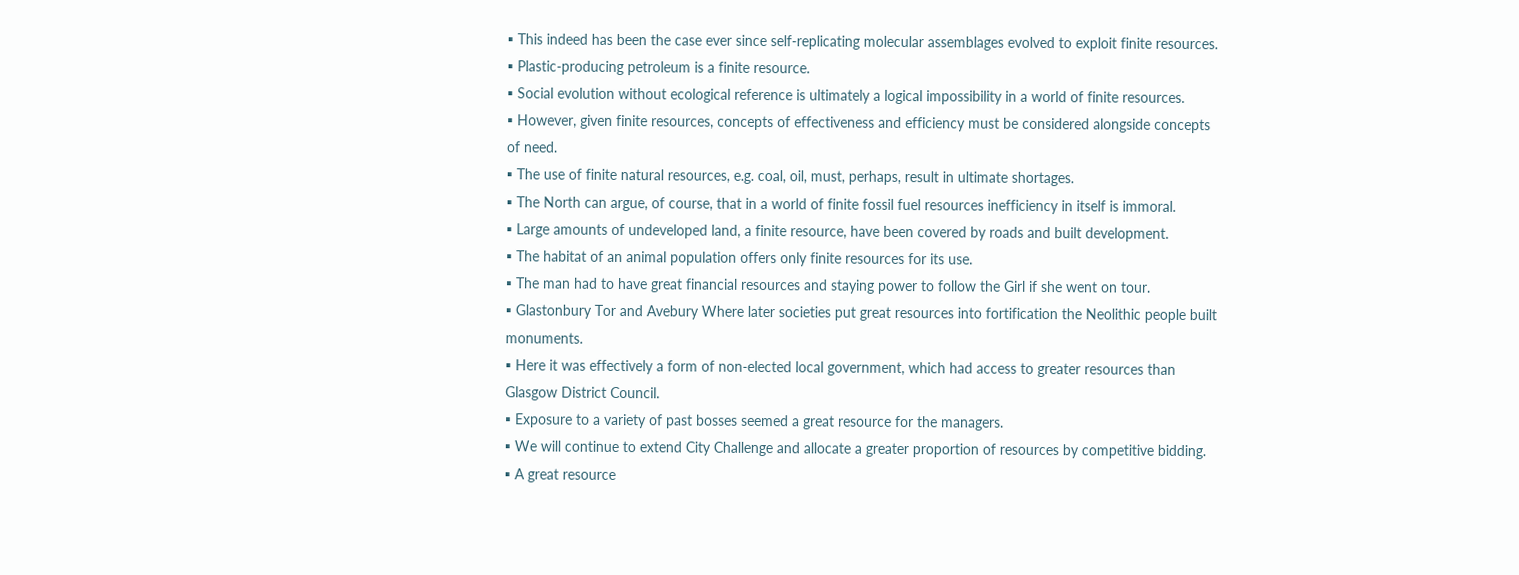▪ This indeed has been the case ever since self-replicating molecular assemblages evolved to exploit finite resources.
▪ Plastic-producing petroleum is a finite resource.
▪ Social evolution without ecological reference is ultimately a logical impossibility in a world of finite resources.
▪ However, given finite resources, concepts of effectiveness and efficiency must be considered alongside concepts of need.
▪ The use of finite natural resources, e.g. coal, oil, must, perhaps, result in ultimate shortages.
▪ The North can argue, of course, that in a world of finite fossil fuel resources inefficiency in itself is immoral.
▪ Large amounts of undeveloped land, a finite resource, have been covered by roads and built development.
▪ The habitat of an animal population offers only finite resources for its use.
▪ The man had to have great financial resources and staying power to follow the Girl if she went on tour.
▪ Glastonbury Tor and Avebury Where later societies put great resources into fortification the Neolithic people built monuments.
▪ Here it was effectively a form of non-elected local government, which had access to greater resources than Glasgow District Council.
▪ Exposure to a variety of past bosses seemed a great resource for the managers.
▪ We will continue to extend City Challenge and allocate a greater proportion of resources by competitive bidding.
▪ A great resource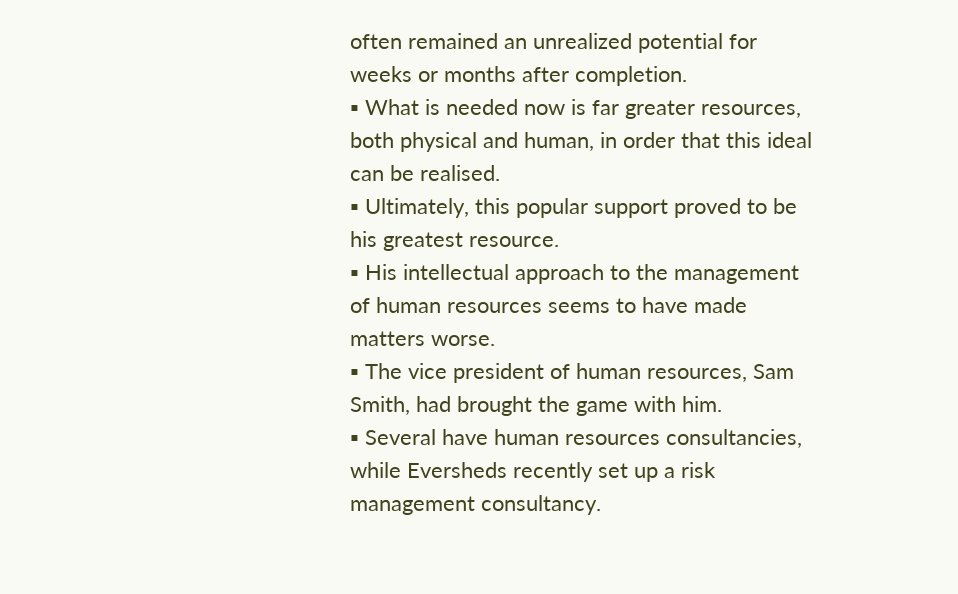often remained an unrealized potential for weeks or months after completion.
▪ What is needed now is far greater resources, both physical and human, in order that this ideal can be realised.
▪ Ultimately, this popular support proved to be his greatest resource.
▪ His intellectual approach to the management of human resources seems to have made matters worse.
▪ The vice president of human resources, Sam Smith, had brought the game with him.
▪ Several have human resources consultancies, while Eversheds recently set up a risk management consultancy.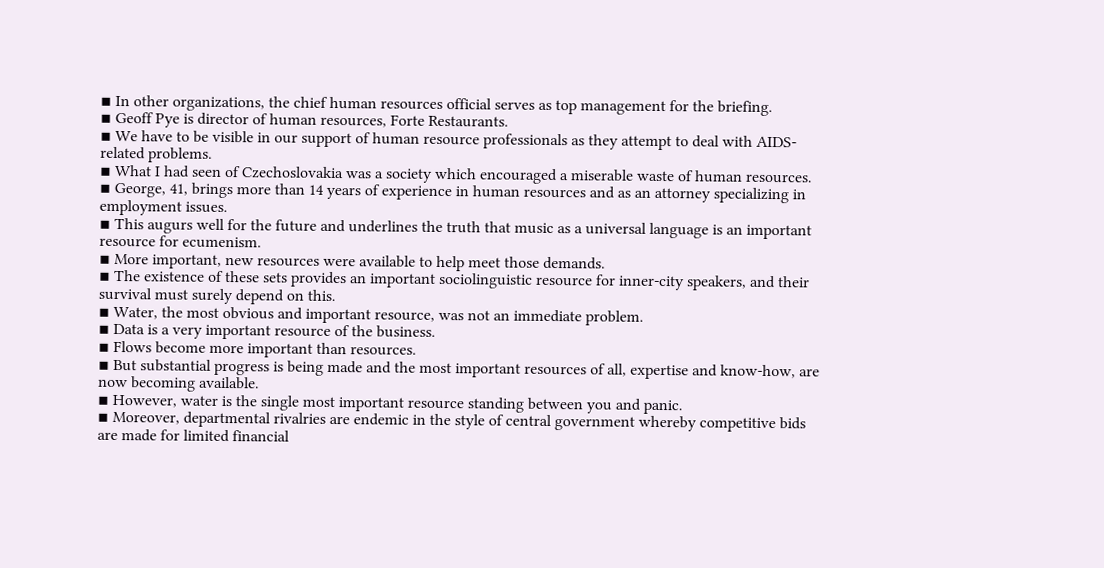▪ In other organizations, the chief human resources official serves as top management for the briefing.
▪ Geoff Pye is director of human resources, Forte Restaurants.
▪ We have to be visible in our support of human resource professionals as they attempt to deal with AIDS-related problems.
▪ What I had seen of Czechoslovakia was a society which encouraged a miserable waste of human resources.
▪ George, 41, brings more than 14 years of experience in human resources and as an attorney specializing in employment issues.
▪ This augurs well for the future and underlines the truth that music as a universal language is an important resource for ecumenism.
▪ More important, new resources were available to help meet those demands.
▪ The existence of these sets provides an important sociolinguistic resource for inner-city speakers, and their survival must surely depend on this.
▪ Water, the most obvious and important resource, was not an immediate problem.
▪ Data is a very important resource of the business.
▪ Flows become more important than resources.
▪ But substantial progress is being made and the most important resources of all, expertise and know-how, are now becoming available.
▪ However, water is the single most important resource standing between you and panic.
▪ Moreover, departmental rivalries are endemic in the style of central government whereby competitive bids are made for limited financial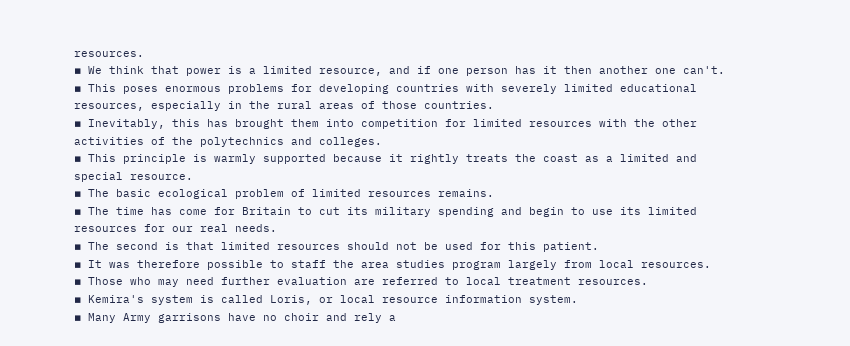resources.
▪ We think that power is a limited resource, and if one person has it then another one can't.
▪ This poses enormous problems for developing countries with severely limited educational resources, especially in the rural areas of those countries.
▪ Inevitably, this has brought them into competition for limited resources with the other activities of the polytechnics and colleges.
▪ This principle is warmly supported because it rightly treats the coast as a limited and special resource.
▪ The basic ecological problem of limited resources remains.
▪ The time has come for Britain to cut its military spending and begin to use its limited resources for our real needs.
▪ The second is that limited resources should not be used for this patient.
▪ It was therefore possible to staff the area studies program largely from local resources.
▪ Those who may need further evaluation are referred to local treatment resources.
▪ Kemira's system is called Loris, or local resource information system.
▪ Many Army garrisons have no choir and rely a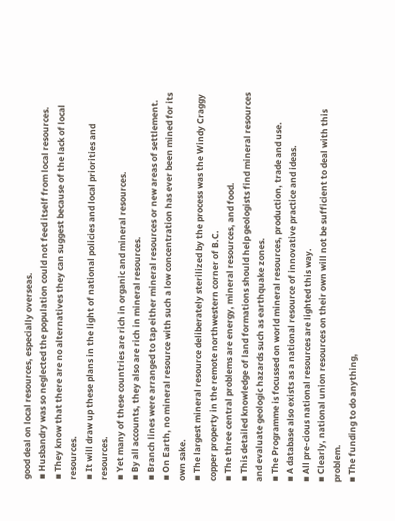good deal on local resources, especially overseas.
▪ Husbandry was so neglected the population could not feed itself from local resources.
▪ They know that there are no alternatives they can suggest because of the lack of local resources.
▪ It will draw up these plans in the light of national policies and local priorities and resources.
▪ Yet many of these countries are rich in organic and mineral resources.
▪ By all accounts, they also are rich in mineral resources.
▪ Branch lines were arranged to tap either mineral resources or new areas of settlement.
▪ On Earth, no mineral resource with such a low concentration has ever been mined for its own sake.
▪ The largest mineral resource deliberately sterilized by the process was the Windy Craggy copper property in the remote northwestern corner of B.C.
▪ The three central problems are energy, mineral resources, and food.
▪ This detailed knowledge of land formations should help geologists find mineral resources and evaluate geologic hazards such as earthquake zones.
▪ The Programme is focussed on world mineral resources, production, trade and use.
▪ A database also exists as a national resource of innovative practice and ideas.
▪ All pre-cious national resources are lighted this way.
▪ Clearly, national union resources on their own will not be sufficient to deal with this problem.
▪ The funding to do anything,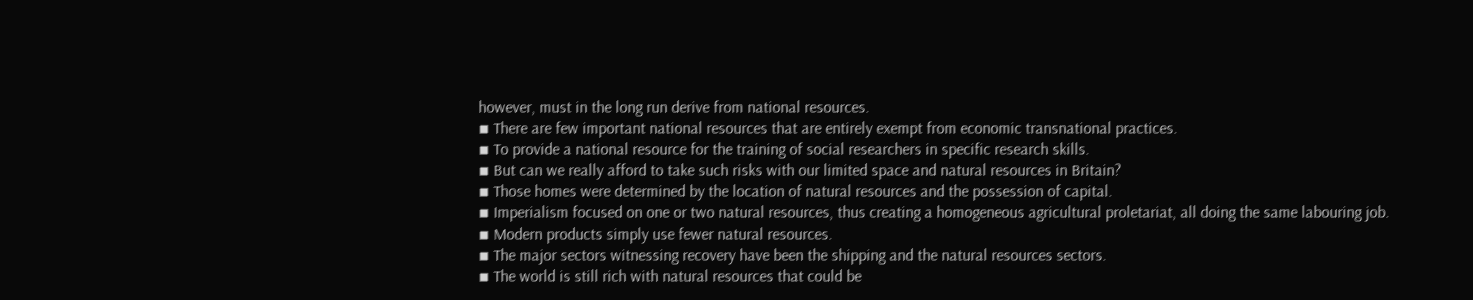however, must in the long run derive from national resources.
▪ There are few important national resources that are entirely exempt from economic transnational practices.
▪ To provide a national resource for the training of social researchers in specific research skills.
▪ But can we really afford to take such risks with our limited space and natural resources in Britain?
▪ Those homes were determined by the location of natural resources and the possession of capital.
▪ Imperialism focused on one or two natural resources, thus creating a homogeneous agricultural proletariat, all doing the same labouring job.
▪ Modern products simply use fewer natural resources.
▪ The major sectors witnessing recovery have been the shipping and the natural resources sectors.
▪ The world is still rich with natural resources that could be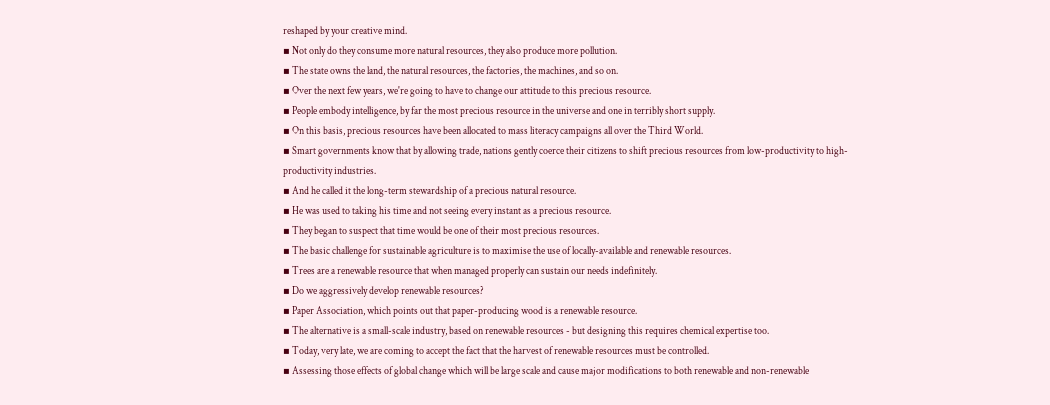reshaped by your creative mind.
▪ Not only do they consume more natural resources, they also produce more pollution.
▪ The state owns the land, the natural resources, the factories, the machines, and so on.
▪ Over the next few years, we're going to have to change our attitude to this precious resource.
▪ People embody intelligence, by far the most precious resource in the universe and one in terribly short supply.
▪ On this basis, precious resources have been allocated to mass literacy campaigns all over the Third World.
▪ Smart governments know that by allowing trade, nations gently coerce their citizens to shift precious resources from low-productivity to high-productivity industries.
▪ And he called it the long-term stewardship of a precious natural resource.
▪ He was used to taking his time and not seeing every instant as a precious resource.
▪ They began to suspect that time would be one of their most precious resources.
▪ The basic challenge for sustainable agriculture is to maximise the use of locally-available and renewable resources.
▪ Trees are a renewable resource that when managed properly can sustain our needs indefinitely.
▪ Do we aggressively develop renewable resources?
▪ Paper Association, which points out that paper-producing wood is a renewable resource.
▪ The alternative is a small-scale industry, based on renewable resources - but designing this requires chemical expertise too.
▪ Today, very late, we are coming to accept the fact that the harvest of renewable resources must be controlled.
▪ Assessing those effects of global change which will be large scale and cause major modifications to both renewable and non-renewable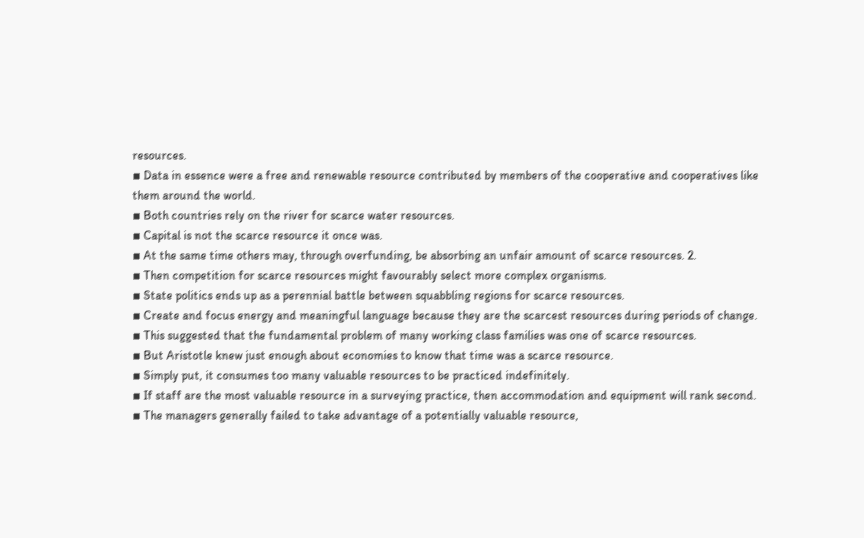resources.
▪ Data in essence were a free and renewable resource contributed by members of the cooperative and cooperatives like them around the world.
▪ Both countries rely on the river for scarce water resources.
▪ Capital is not the scarce resource it once was.
▪ At the same time others may, through overfunding, be absorbing an unfair amount of scarce resources. 2.
▪ Then competition for scarce resources might favourably select more complex organisms.
▪ State politics ends up as a perennial battle between squabbling regions for scarce resources.
▪ Create and focus energy and meaningful language because they are the scarcest resources during periods of change.
▪ This suggested that the fundamental problem of many working class families was one of scarce resources.
▪ But Aristotle knew just enough about economies to know that time was a scarce resource.
▪ Simply put, it consumes too many valuable resources to be practiced indefinitely.
▪ If staff are the most valuable resource in a surveying practice, then accommodation and equipment will rank second.
▪ The managers generally failed to take advantage of a potentially valuable resource,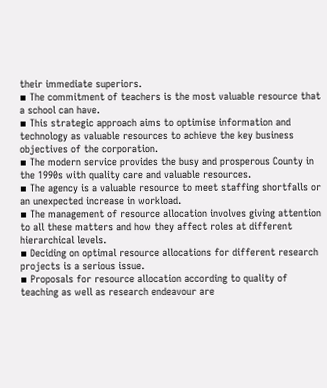their immediate superiors.
▪ The commitment of teachers is the most valuable resource that a school can have.
▪ This strategic approach aims to optimise information and technology as valuable resources to achieve the key business objectives of the corporation.
▪ The modern service provides the busy and prosperous County in the 1990s with quality care and valuable resources.
▪ The agency is a valuable resource to meet staffing shortfalls or an unexpected increase in workload.
▪ The management of resource allocation involves giving attention to all these matters and how they affect roles at different hierarchical levels.
▪ Deciding on optimal resource allocations for different research projects is a serious issue.
▪ Proposals for resource allocation according to quality of teaching as well as research endeavour are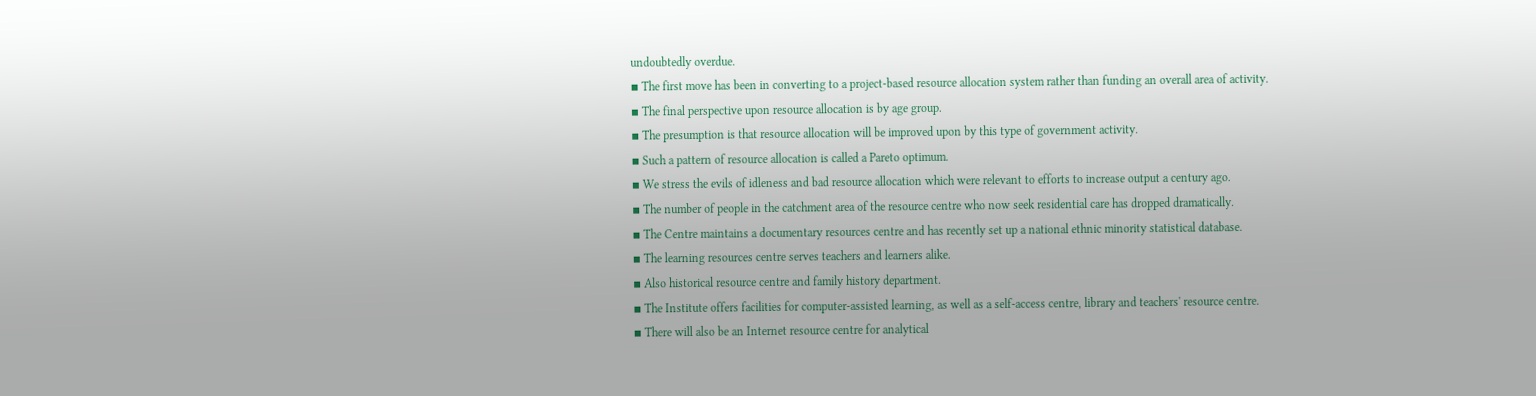undoubtedly overdue.
▪ The first move has been in converting to a project-based resource allocation system rather than funding an overall area of activity.
▪ The final perspective upon resource allocation is by age group.
▪ The presumption is that resource allocation will be improved upon by this type of government activity.
▪ Such a pattern of resource allocation is called a Pareto optimum.
▪ We stress the evils of idleness and bad resource allocation which were relevant to efforts to increase output a century ago.
▪ The number of people in the catchment area of the resource centre who now seek residential care has dropped dramatically.
▪ The Centre maintains a documentary resources centre and has recently set up a national ethnic minority statistical database.
▪ The learning resources centre serves teachers and learners alike.
▪ Also historical resource centre and family history department.
▪ The Institute offers facilities for computer-assisted learning, as well as a self-access centre, library and teachers' resource centre.
▪ There will also be an Internet resource centre for analytical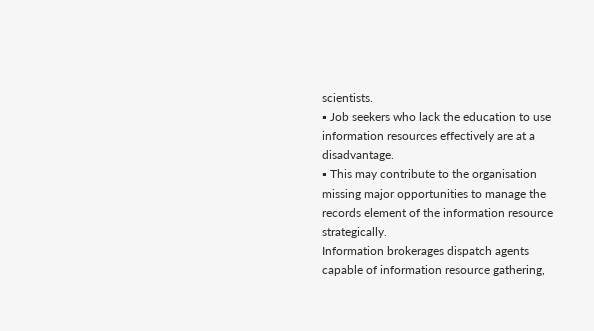scientists.
▪ Job seekers who lack the education to use information resources effectively are at a disadvantage.
▪ This may contribute to the organisation missing major opportunities to manage the records element of the information resource strategically.
Information brokerages dispatch agents capable of information resource gathering,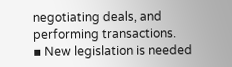negotiating deals, and performing transactions.
▪ New legislation is needed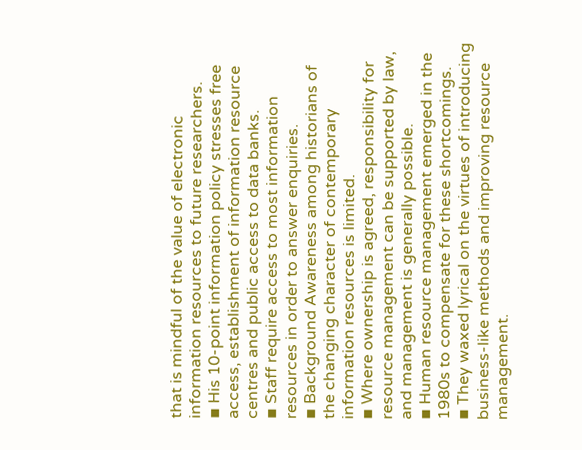that is mindful of the value of electronic information resources to future researchers.
▪ His 10-point information policy stresses free access, establishment of information resource centres and public access to data banks.
▪ Staff require access to most information resources in order to answer enquiries.
▪ Background Awareness among historians of the changing character of contemporary information resources is limited.
▪ Where ownership is agreed, responsibility for resource management can be supported by law, and management is generally possible.
▪ Human resource management emerged in the 1980s to compensate for these shortcomings.
▪ They waxed lyrical on the virtues of introducing business-like methods and improving resource management.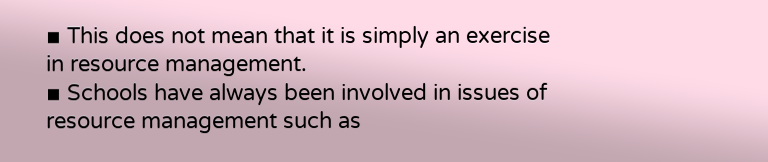▪ This does not mean that it is simply an exercise in resource management.
▪ Schools have always been involved in issues of resource management such as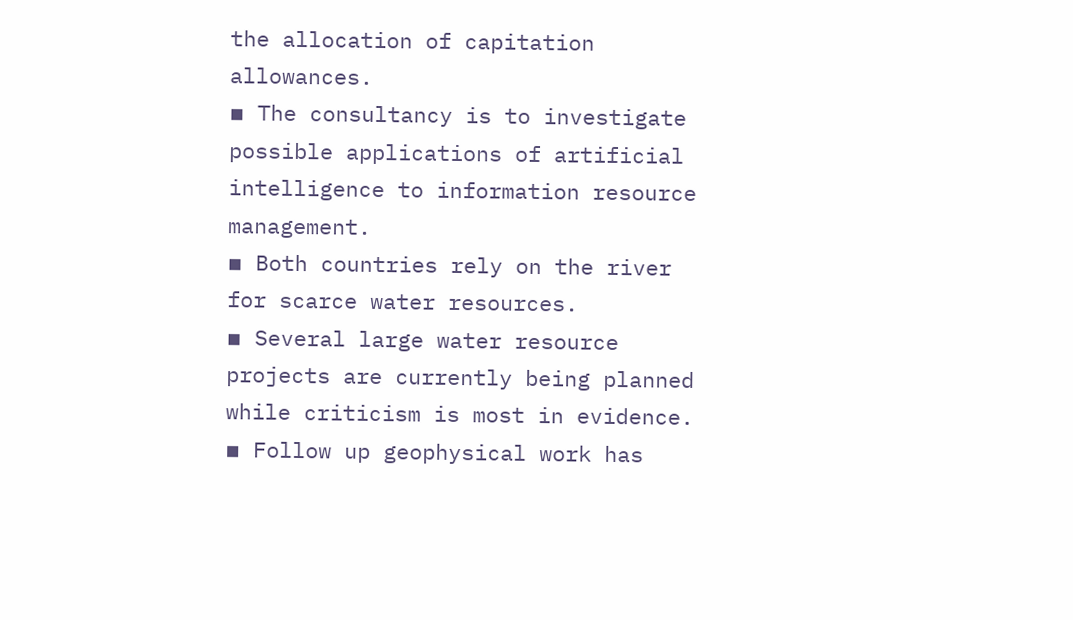the allocation of capitation allowances.
▪ The consultancy is to investigate possible applications of artificial intelligence to information resource management.
▪ Both countries rely on the river for scarce water resources.
▪ Several large water resource projects are currently being planned while criticism is most in evidence.
▪ Follow up geophysical work has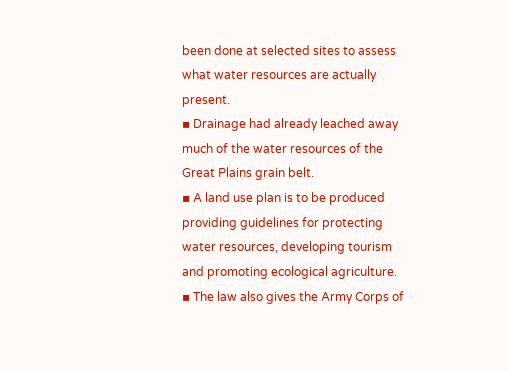been done at selected sites to assess what water resources are actually present.
▪ Drainage had already leached away much of the water resources of the Great Plains grain belt.
▪ A land use plan is to be produced providing guidelines for protecting water resources, developing tourism and promoting ecological agriculture.
▪ The law also gives the Army Corps of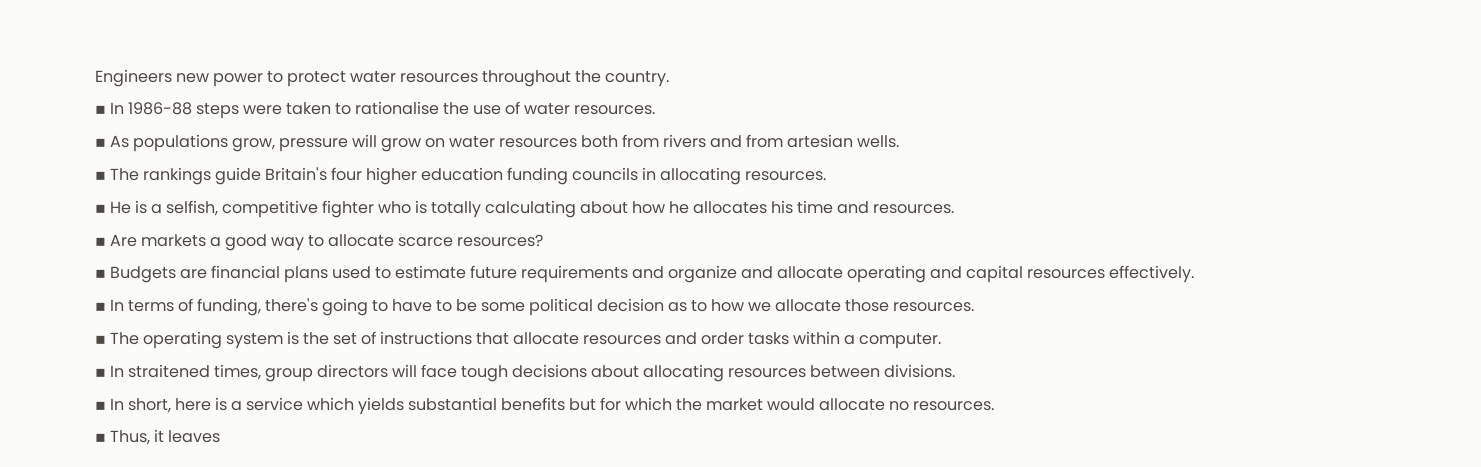Engineers new power to protect water resources throughout the country.
▪ In 1986-88 steps were taken to rationalise the use of water resources.
▪ As populations grow, pressure will grow on water resources both from rivers and from artesian wells.
▪ The rankings guide Britain's four higher education funding councils in allocating resources.
▪ He is a selfish, competitive fighter who is totally calculating about how he allocates his time and resources.
▪ Are markets a good way to allocate scarce resources?
▪ Budgets are financial plans used to estimate future requirements and organize and allocate operating and capital resources effectively.
▪ In terms of funding, there's going to have to be some political decision as to how we allocate those resources.
▪ The operating system is the set of instructions that allocate resources and order tasks within a computer.
▪ In straitened times, group directors will face tough decisions about allocating resources between divisions.
▪ In short, here is a service which yields substantial benefits but for which the market would allocate no resources.
▪ Thus, it leaves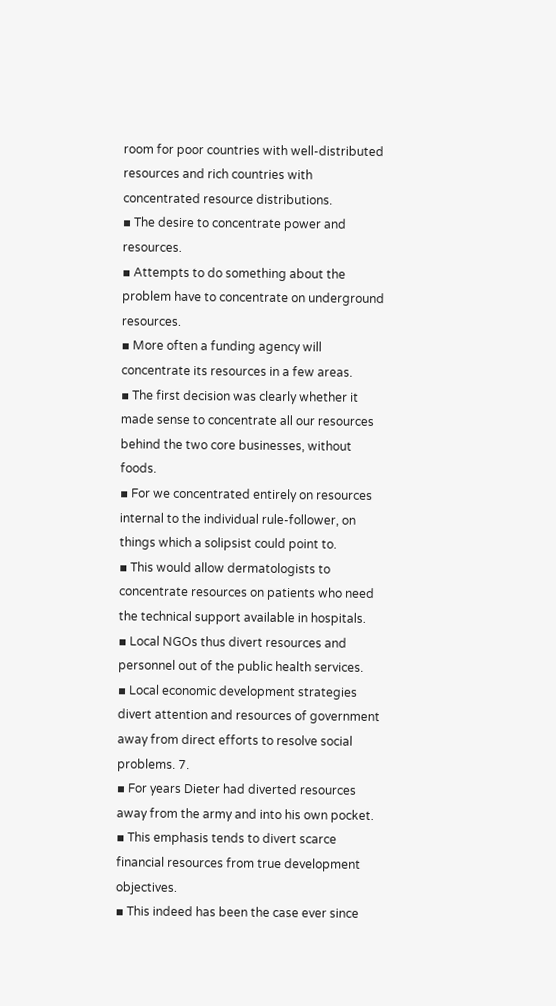room for poor countries with well-distributed resources and rich countries with concentrated resource distributions.
▪ The desire to concentrate power and resources.
▪ Attempts to do something about the problem have to concentrate on underground resources.
▪ More often a funding agency will concentrate its resources in a few areas.
▪ The first decision was clearly whether it made sense to concentrate all our resources behind the two core businesses, without foods.
▪ For we concentrated entirely on resources internal to the individual rule-follower, on things which a solipsist could point to.
▪ This would allow dermatologists to concentrate resources on patients who need the technical support available in hospitals.
▪ Local NGOs thus divert resources and personnel out of the public health services.
▪ Local economic development strategies divert attention and resources of government away from direct efforts to resolve social problems. 7.
▪ For years Dieter had diverted resources away from the army and into his own pocket.
▪ This emphasis tends to divert scarce financial resources from true development objectives.
▪ This indeed has been the case ever since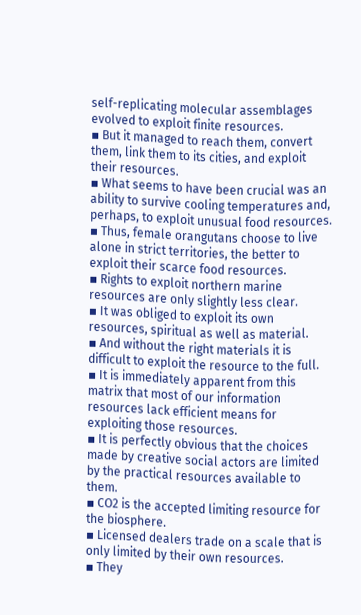self-replicating molecular assemblages evolved to exploit finite resources.
▪ But it managed to reach them, convert them, link them to its cities, and exploit their resources.
▪ What seems to have been crucial was an ability to survive cooling temperatures and, perhaps, to exploit unusual food resources.
▪ Thus, female orangutans choose to live alone in strict territories, the better to exploit their scarce food resources.
▪ Rights to exploit northern marine resources are only slightly less clear.
▪ It was obliged to exploit its own resources, spiritual as well as material.
▪ And without the right materials it is difficult to exploit the resource to the full.
▪ It is immediately apparent from this matrix that most of our information resources lack efficient means for exploiting those resources.
▪ It is perfectly obvious that the choices made by creative social actors are limited by the practical resources available to them.
▪ CO2 is the accepted limiting resource for the biosphere.
▪ Licensed dealers trade on a scale that is only limited by their own resources.
▪ They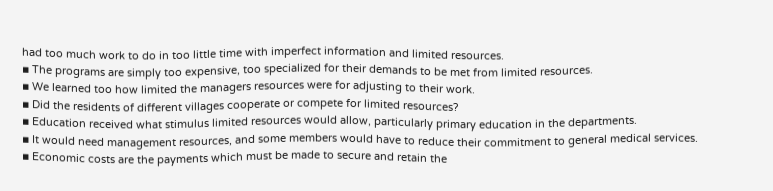had too much work to do in too little time with imperfect information and limited resources.
▪ The programs are simply too expensive, too specialized for their demands to be met from limited resources.
▪ We learned too how limited the managers resources were for adjusting to their work.
▪ Did the residents of different villages cooperate or compete for limited resources?
▪ Education received what stimulus limited resources would allow, particularly primary education in the departments.
▪ It would need management resources, and some members would have to reduce their commitment to general medical services.
▪ Economic costs are the payments which must be made to secure and retain the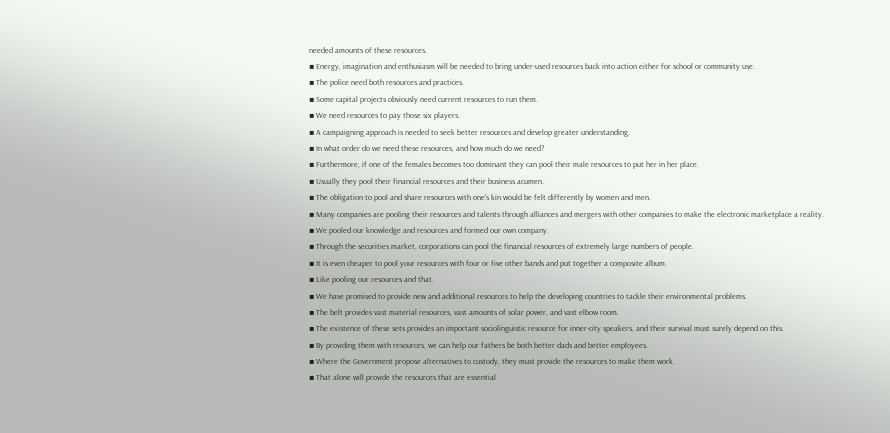needed amounts of these resources.
▪ Energy, imagination and enthusiasm will be needed to bring under-used resources back into action either for school or community use.
▪ The police need both resources and practices.
▪ Some capital projects obviously need current resources to run them.
▪ We need resources to pay those six players.
▪ A campaigning approach is needed to seek better resources and develop greater understanding.
▪ In what order do we need these resources, and how much do we need?
▪ Furthermore, if one of the females becomes too dominant they can pool their male resources to put her in her place.
▪ Usually they pool their financial resources and their business acumen.
▪ The obligation to pool and share resources with one's kin would be felt differently by women and men.
▪ Many companies are pooling their resources and talents through alliances and mergers with other companies to make the electronic marketplace a reality.
▪ We pooled our knowledge and resources and formed our own company.
▪ Through the securities market, corporations can pool the financial resources of extremely large numbers of people.
▪ It is even cheaper to pool your resources with four or five other bands and put together a composite album.
▪ Like pooling our resources and that.
▪ We have promised to provide new and additional resources to help the developing countries to tackle their environmental problems.
▪ The belt provides vast material resources, vast amounts of solar power, and vast elbow room.
▪ The existence of these sets provides an important sociolinguistic resource for inner-city speakers, and their survival must surely depend on this.
▪ By providing them with resources, we can help our fathers be both better dads and better employees.
▪ Where the Government propose alternatives to custody, they must provide the resources to make them work.
▪ That alone will provide the resources that are essential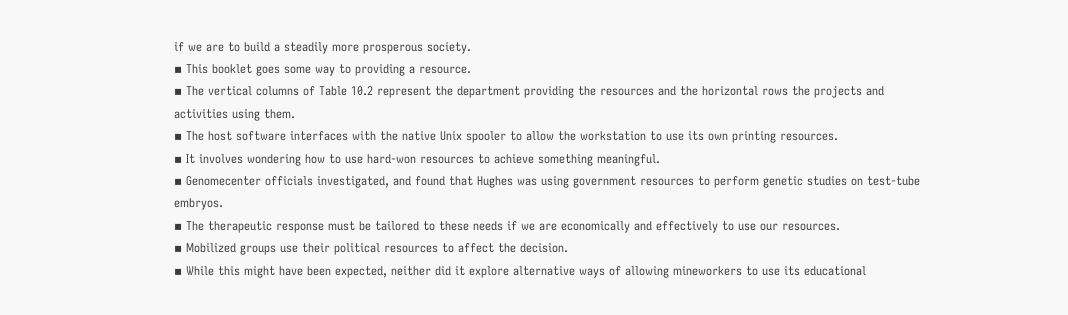if we are to build a steadily more prosperous society.
▪ This booklet goes some way to providing a resource.
▪ The vertical columns of Table 10.2 represent the department providing the resources and the horizontal rows the projects and activities using them.
▪ The host software interfaces with the native Unix spooler to allow the workstation to use its own printing resources.
▪ It involves wondering how to use hard-won resources to achieve something meaningful.
▪ Genomecenter officials investigated, and found that Hughes was using government resources to perform genetic studies on test-tube embryos.
▪ The therapeutic response must be tailored to these needs if we are economically and effectively to use our resources.
▪ Mobilized groups use their political resources to affect the decision.
▪ While this might have been expected, neither did it explore alternative ways of allowing mineworkers to use its educational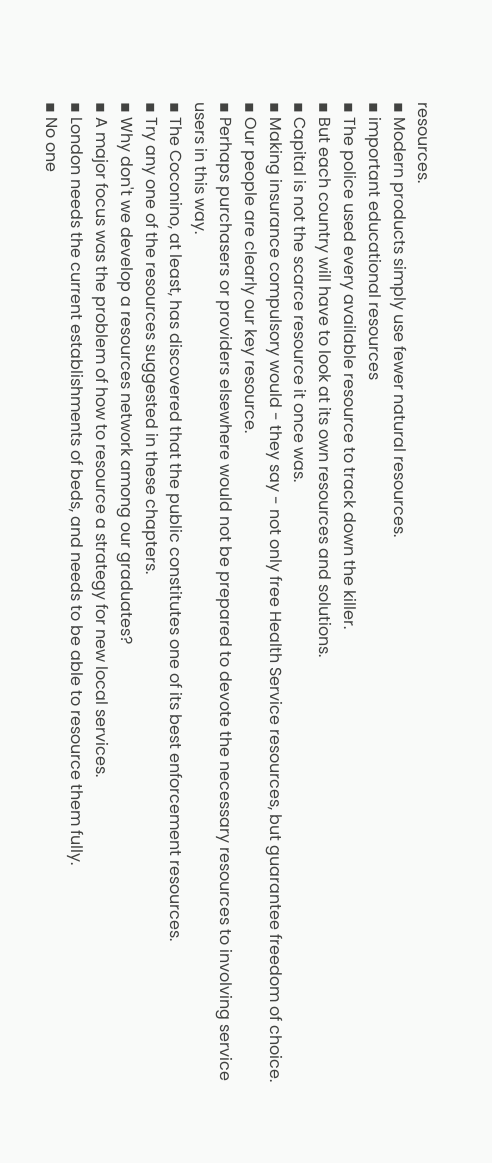resources.
▪ Modern products simply use fewer natural resources.
▪ important educational resources
▪ The police used every available resource to track down the killer.
▪ But each country will have to look at its own resources and solutions.
▪ Capital is not the scarce resource it once was.
▪ Making insurance compulsory would - they say - not only free Health Service resources, but guarantee freedom of choice.
▪ Our people are clearly our key resource.
▪ Perhaps purchasers or providers elsewhere would not be prepared to devote the necessary resources to involving service users in this way.
▪ The Coconino, at least, has discovered that the public constitutes one of its best enforcement resources.
▪ Try any one of the resources suggested in these chapters.
▪ Why don't we develop a resources network among our graduates?
▪ A major focus was the problem of how to resource a strategy for new local services.
▪ London needs the current establishments of beds, and needs to be able to resource them fully.
▪ No one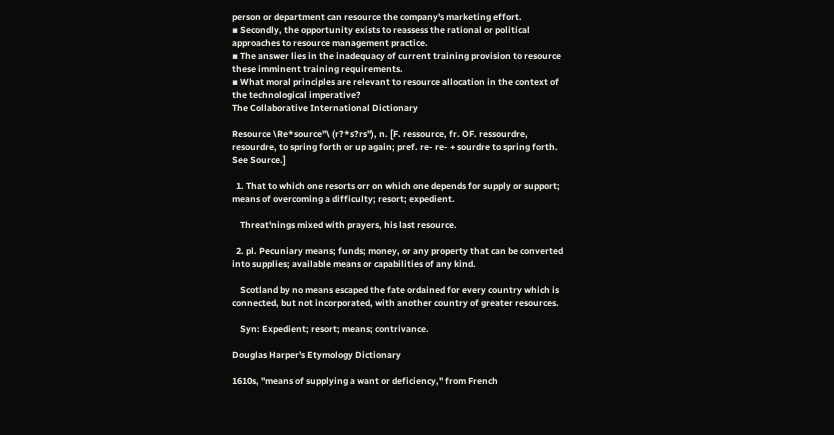person or department can resource the company's marketing effort.
▪ Secondly, the opportunity exists to reassess the rational or political approaches to resource management practice.
▪ The answer lies in the inadequacy of current training provision to resource these imminent training requirements.
▪ What moral principles are relevant to resource allocation in the context of the technological imperative?
The Collaborative International Dictionary

Resource \Re*source"\ (r?*s?rs"), n. [F. ressource, fr. OF. ressourdre, resourdre, to spring forth or up again; pref. re- re- + sourdre to spring forth. See Source.]

  1. That to which one resorts orr on which one depends for supply or support; means of overcoming a difficulty; resort; expedient.

    Threat'nings mixed with prayers, his last resource.

  2. pl. Pecuniary means; funds; money, or any property that can be converted into supplies; available means or capabilities of any kind.

    Scotland by no means escaped the fate ordained for every country which is connected, but not incorporated, with another country of greater resources.

    Syn: Expedient; resort; means; contrivance.

Douglas Harper's Etymology Dictionary

1610s, "means of supplying a want or deficiency," from French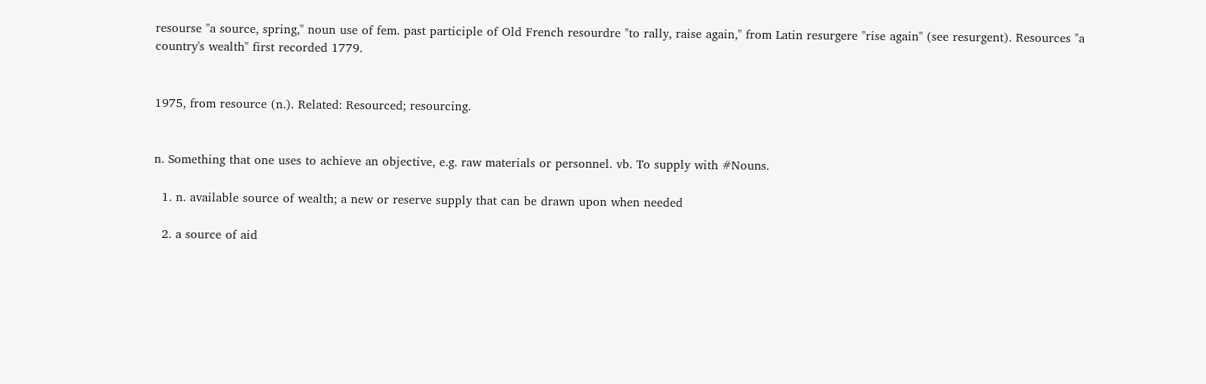resourse "a source, spring," noun use of fem. past participle of Old French resourdre "to rally, raise again," from Latin resurgere "rise again" (see resurgent). Resources "a country's wealth" first recorded 1779.


1975, from resource (n.). Related: Resourced; resourcing.


n. Something that one uses to achieve an objective, e.g. raw materials or personnel. vb. To supply with #Nouns.

  1. n. available source of wealth; a new or reserve supply that can be drawn upon when needed

  2. a source of aid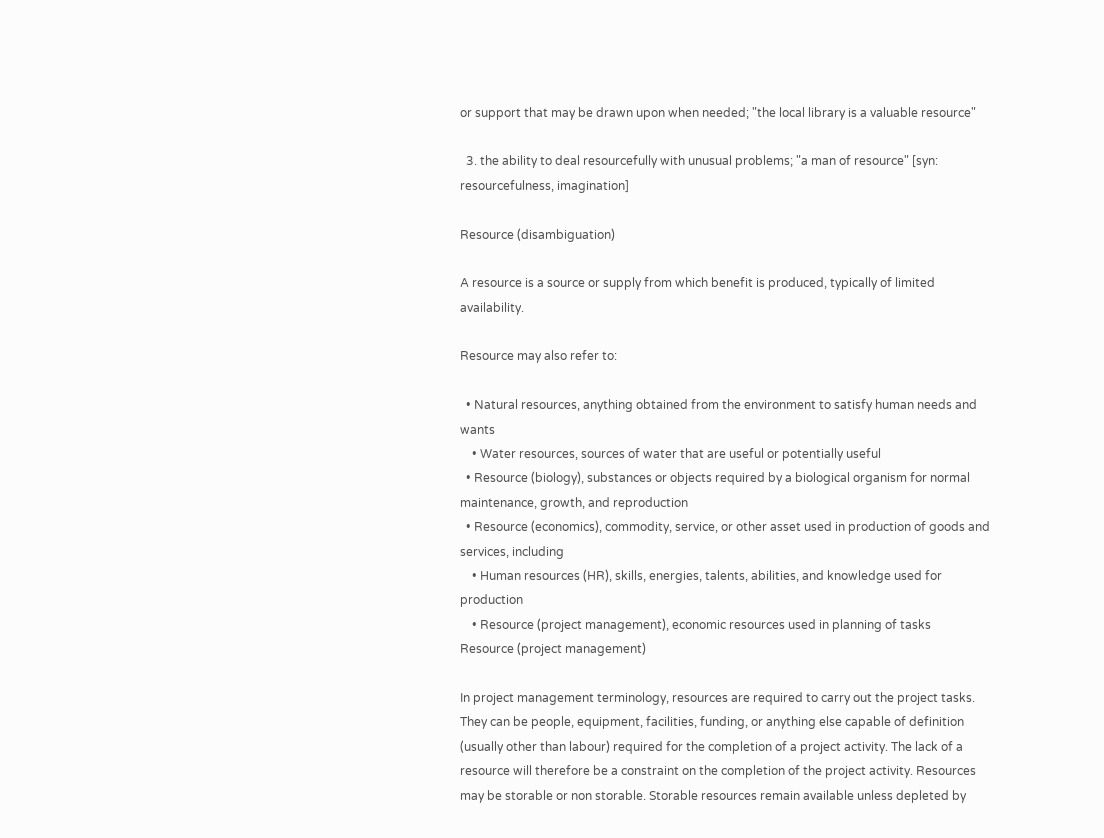or support that may be drawn upon when needed; "the local library is a valuable resource"

  3. the ability to deal resourcefully with unusual problems; "a man of resource" [syn: resourcefulness, imagination]

Resource (disambiguation)

A resource is a source or supply from which benefit is produced, typically of limited availability.

Resource may also refer to:

  • Natural resources, anything obtained from the environment to satisfy human needs and wants
    • Water resources, sources of water that are useful or potentially useful
  • Resource (biology), substances or objects required by a biological organism for normal maintenance, growth, and reproduction
  • Resource (economics), commodity, service, or other asset used in production of goods and services, including
    • Human resources (HR), skills, energies, talents, abilities, and knowledge used for production
    • Resource (project management), economic resources used in planning of tasks
Resource (project management)

In project management terminology, resources are required to carry out the project tasks. They can be people, equipment, facilities, funding, or anything else capable of definition (usually other than labour) required for the completion of a project activity. The lack of a resource will therefore be a constraint on the completion of the project activity. Resources may be storable or non storable. Storable resources remain available unless depleted by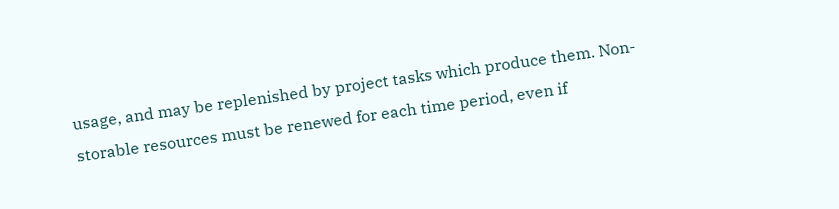usage, and may be replenished by project tasks which produce them. Non-storable resources must be renewed for each time period, even if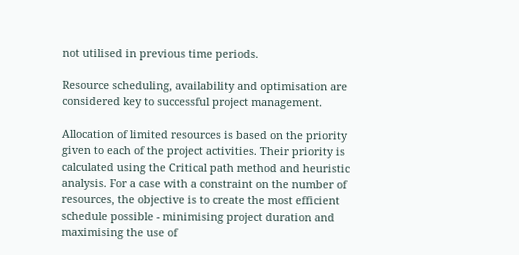not utilised in previous time periods.

Resource scheduling, availability and optimisation are considered key to successful project management.

Allocation of limited resources is based on the priority given to each of the project activities. Their priority is calculated using the Critical path method and heuristic analysis. For a case with a constraint on the number of resources, the objective is to create the most efficient schedule possible - minimising project duration and maximising the use of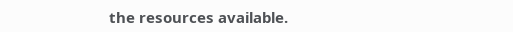the resources available.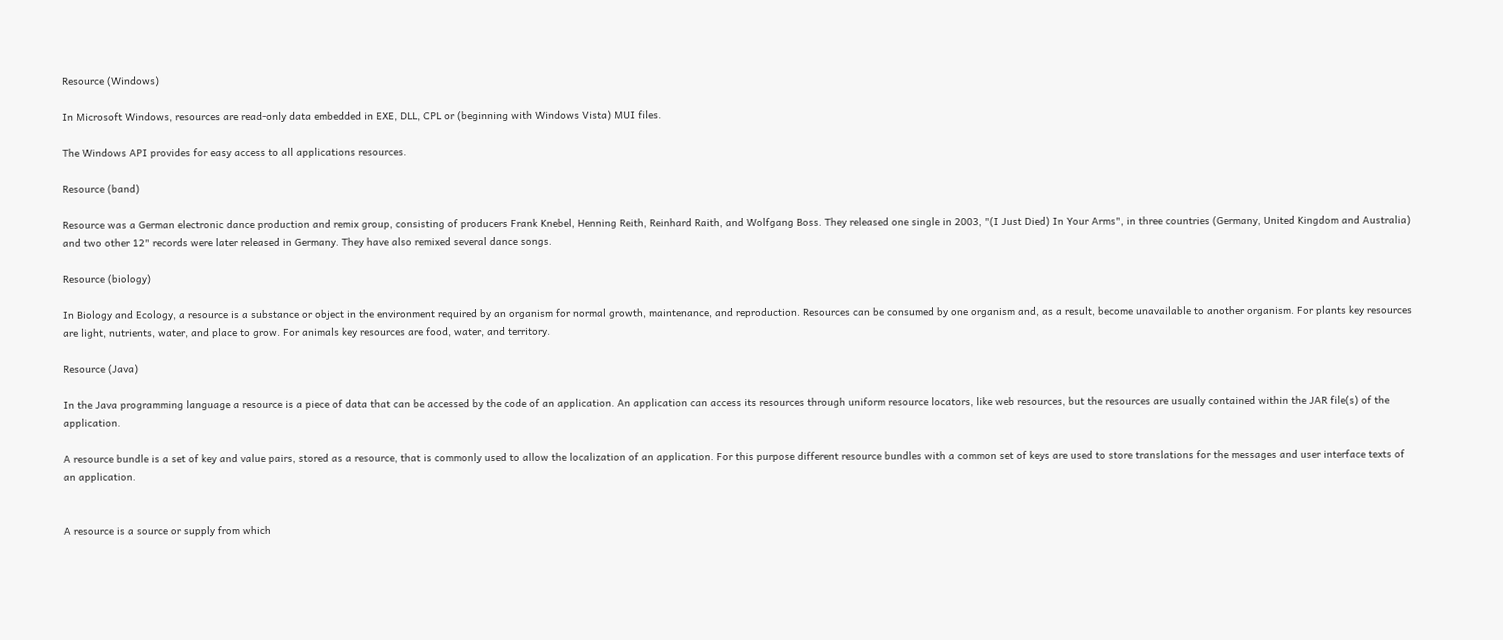Resource (Windows)

In Microsoft Windows, resources are read-only data embedded in EXE, DLL, CPL or (beginning with Windows Vista) MUI files.

The Windows API provides for easy access to all applications resources.

Resource (band)

Resource was a German electronic dance production and remix group, consisting of producers Frank Knebel, Henning Reith, Reinhard Raith, and Wolfgang Boss. They released one single in 2003, "(I Just Died) In Your Arms", in three countries (Germany, United Kingdom and Australia) and two other 12" records were later released in Germany. They have also remixed several dance songs.

Resource (biology)

In Biology and Ecology, a resource is a substance or object in the environment required by an organism for normal growth, maintenance, and reproduction. Resources can be consumed by one organism and, as a result, become unavailable to another organism. For plants key resources are light, nutrients, water, and place to grow. For animals key resources are food, water, and territory.

Resource (Java)

In the Java programming language a resource is a piece of data that can be accessed by the code of an application. An application can access its resources through uniform resource locators, like web resources, but the resources are usually contained within the JAR file(s) of the application.

A resource bundle is a set of key and value pairs, stored as a resource, that is commonly used to allow the localization of an application. For this purpose different resource bundles with a common set of keys are used to store translations for the messages and user interface texts of an application.


A resource is a source or supply from which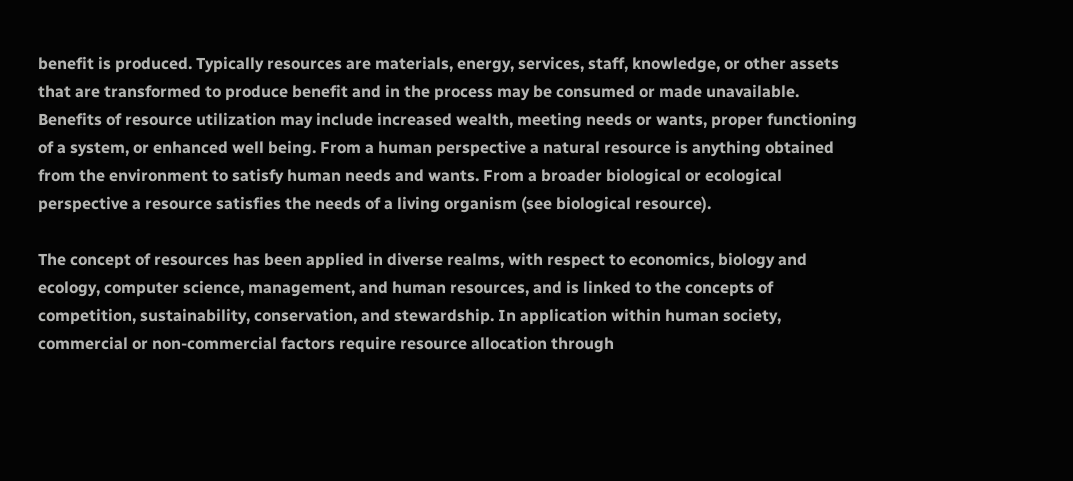benefit is produced. Typically resources are materials, energy, services, staff, knowledge, or other assets that are transformed to produce benefit and in the process may be consumed or made unavailable. Benefits of resource utilization may include increased wealth, meeting needs or wants, proper functioning of a system, or enhanced well being. From a human perspective a natural resource is anything obtained from the environment to satisfy human needs and wants. From a broader biological or ecological perspective a resource satisfies the needs of a living organism (see biological resource).

The concept of resources has been applied in diverse realms, with respect to economics, biology and ecology, computer science, management, and human resources, and is linked to the concepts of competition, sustainability, conservation, and stewardship. In application within human society, commercial or non-commercial factors require resource allocation through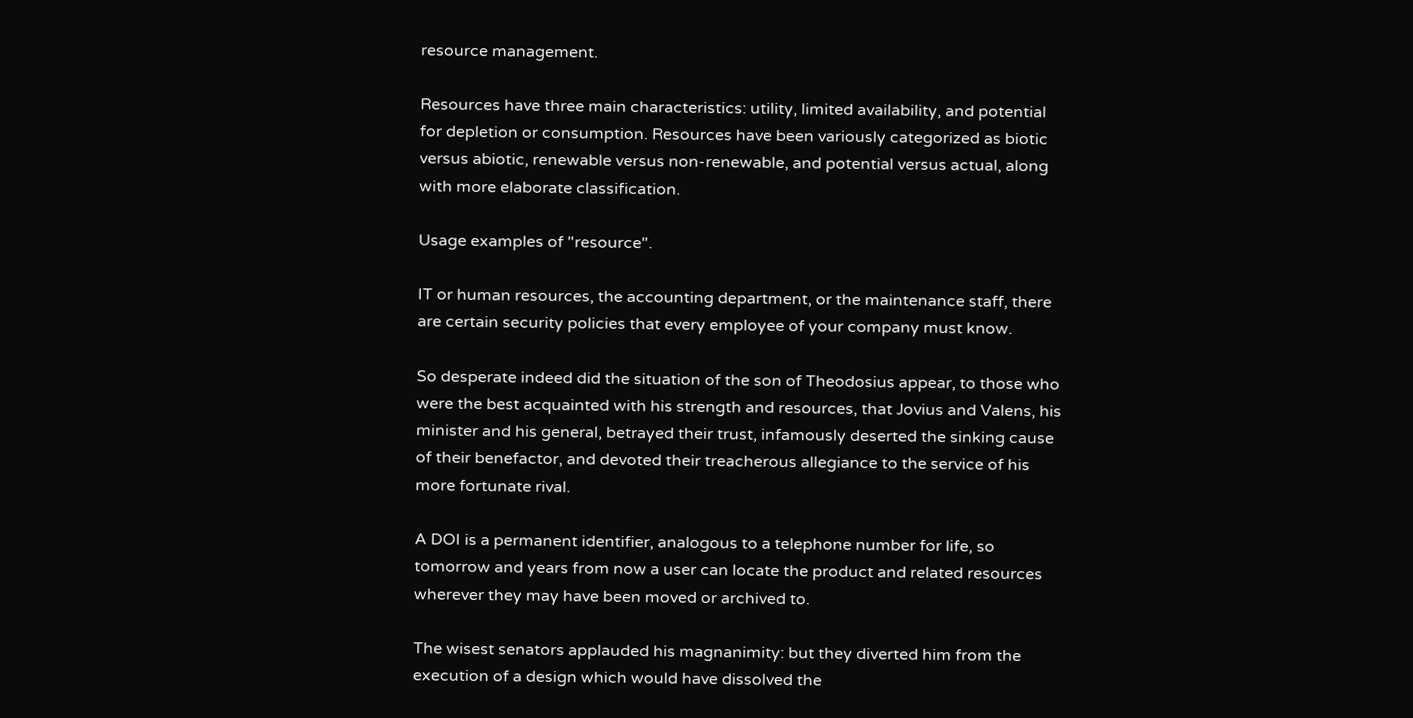resource management.

Resources have three main characteristics: utility, limited availability, and potential for depletion or consumption. Resources have been variously categorized as biotic versus abiotic, renewable versus non-renewable, and potential versus actual, along with more elaborate classification.

Usage examples of "resource".

IT or human resources, the accounting department, or the maintenance staff, there are certain security policies that every employee of your company must know.

So desperate indeed did the situation of the son of Theodosius appear, to those who were the best acquainted with his strength and resources, that Jovius and Valens, his minister and his general, betrayed their trust, infamously deserted the sinking cause of their benefactor, and devoted their treacherous allegiance to the service of his more fortunate rival.

A DOI is a permanent identifier, analogous to a telephone number for life, so tomorrow and years from now a user can locate the product and related resources wherever they may have been moved or archived to.

The wisest senators applauded his magnanimity: but they diverted him from the execution of a design which would have dissolved the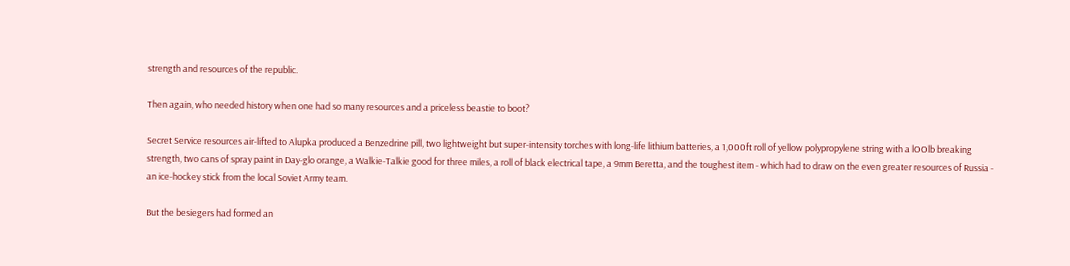strength and resources of the republic.

Then again, who needed history when one had so many resources and a priceless beastie to boot?

Secret Service resources air-lifted to Alupka produced a Benzedrine pill, two lightweight but super-intensity torches with long-life lithium batteries, a 1,000ft roll of yellow polypropylene string with a lOOlb breaking strength, two cans of spray paint in Day-glo orange, a Walkie-Talkie good for three miles, a roll of black electrical tape, a 9mm Beretta, and the toughest item - which had to draw on the even greater resources of Russia - an ice-hockey stick from the local Soviet Army team.

But the besiegers had formed an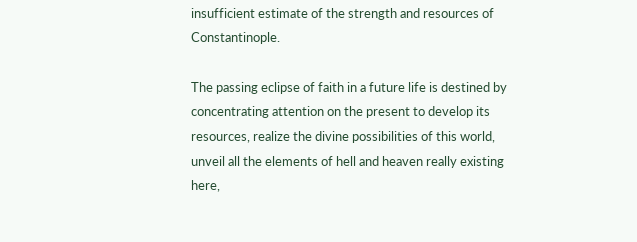insufficient estimate of the strength and resources of Constantinople.

The passing eclipse of faith in a future life is destined by concentrating attention on the present to develop its resources, realize the divine possibilities of this world, unveil all the elements of hell and heaven really existing here,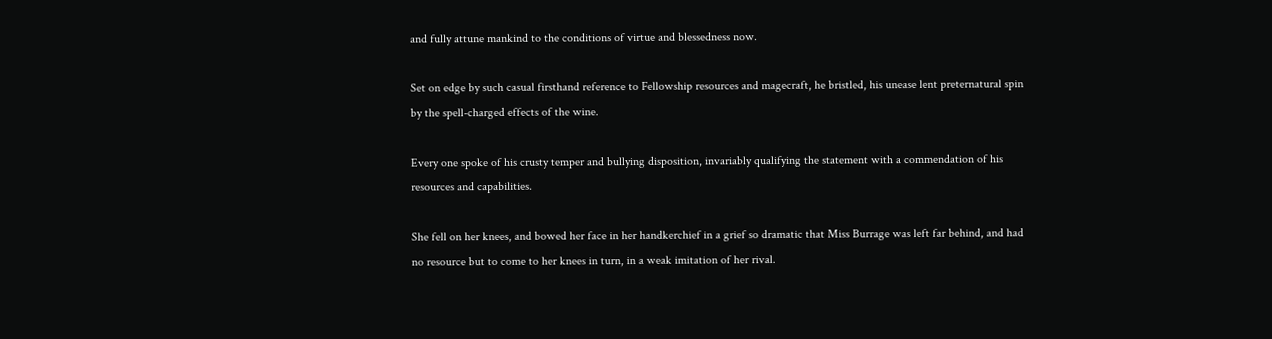and fully attune mankind to the conditions of virtue and blessedness now.

Set on edge by such casual firsthand reference to Fellowship resources and magecraft, he bristled, his unease lent preternatural spin by the spell-charged effects of the wine.

Every one spoke of his crusty temper and bullying disposition, invariably qualifying the statement with a commendation of his resources and capabilities.

She fell on her knees, and bowed her face in her handkerchief in a grief so dramatic that Miss Burrage was left far behind, and had no resource but to come to her knees in turn, in a weak imitation of her rival.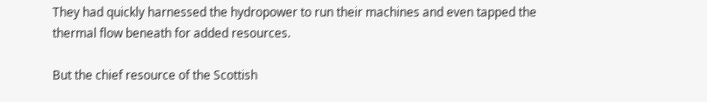They had quickly harnessed the hydropower to run their machines and even tapped the thermal flow beneath for added resources.

But the chief resource of the Scottish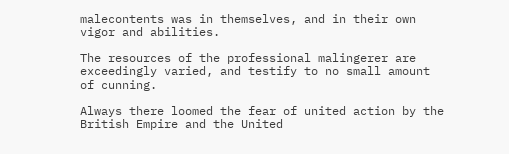malecontents was in themselves, and in their own vigor and abilities.

The resources of the professional malingerer are exceedingly varied, and testify to no small amount of cunning.

Always there loomed the fear of united action by the British Empire and the United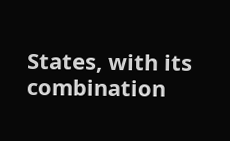States, with its combination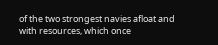of the two strongest navies afloat and with resources, which once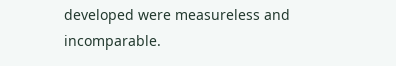developed were measureless and incomparable.